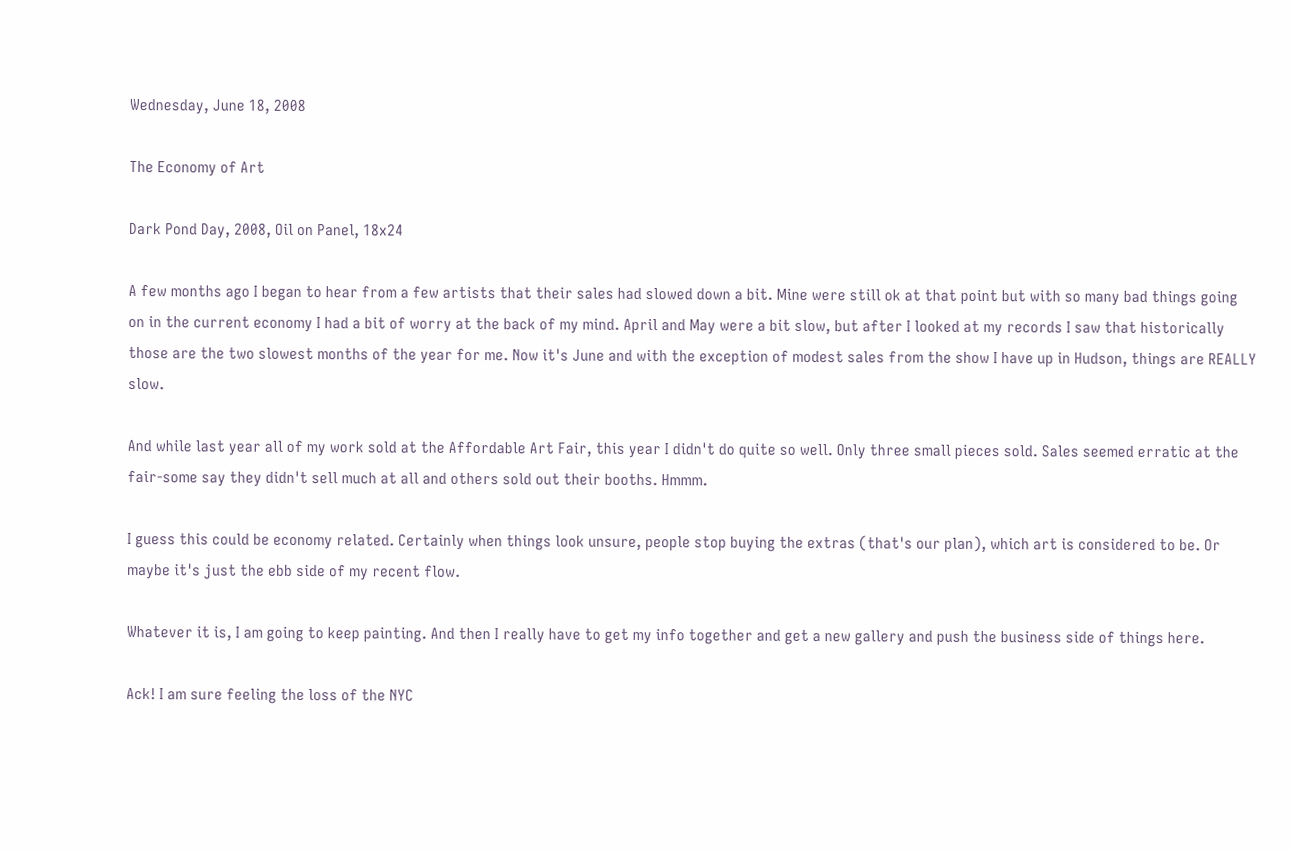Wednesday, June 18, 2008

The Economy of Art

Dark Pond Day, 2008, Oil on Panel, 18x24

A few months ago I began to hear from a few artists that their sales had slowed down a bit. Mine were still ok at that point but with so many bad things going on in the current economy I had a bit of worry at the back of my mind. April and May were a bit slow, but after I looked at my records I saw that historically those are the two slowest months of the year for me. Now it's June and with the exception of modest sales from the show I have up in Hudson, things are REALLY slow.

And while last year all of my work sold at the Affordable Art Fair, this year I didn't do quite so well. Only three small pieces sold. Sales seemed erratic at the fair-some say they didn't sell much at all and others sold out their booths. Hmmm.

I guess this could be economy related. Certainly when things look unsure, people stop buying the extras (that's our plan), which art is considered to be. Or maybe it's just the ebb side of my recent flow.

Whatever it is, I am going to keep painting. And then I really have to get my info together and get a new gallery and push the business side of things here.

Ack! I am sure feeling the loss of the NYC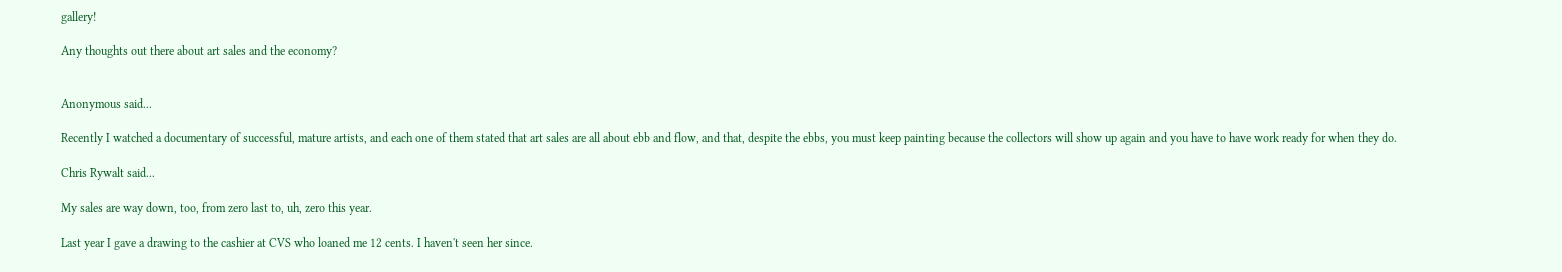gallery!

Any thoughts out there about art sales and the economy?


Anonymous said...

Recently I watched a documentary of successful, mature artists, and each one of them stated that art sales are all about ebb and flow, and that, despite the ebbs, you must keep painting because the collectors will show up again and you have to have work ready for when they do.

Chris Rywalt said...

My sales are way down, too, from zero last to, uh, zero this year.

Last year I gave a drawing to the cashier at CVS who loaned me 12 cents. I haven't seen her since.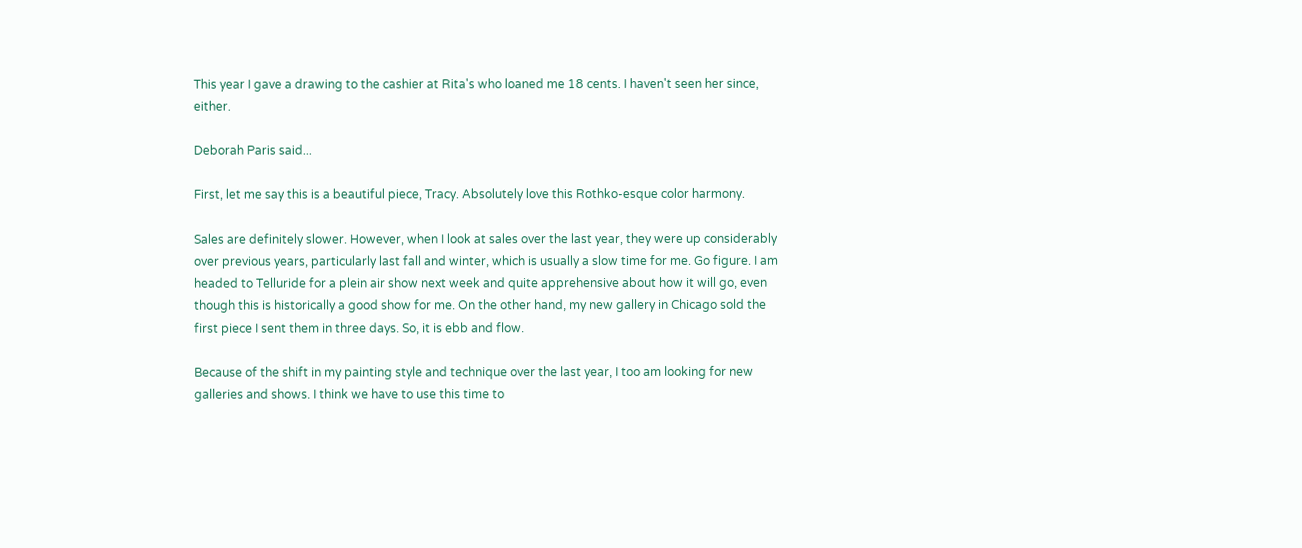This year I gave a drawing to the cashier at Rita's who loaned me 18 cents. I haven't seen her since, either.

Deborah Paris said...

First, let me say this is a beautiful piece, Tracy. Absolutely love this Rothko-esque color harmony.

Sales are definitely slower. However, when I look at sales over the last year, they were up considerably over previous years, particularly last fall and winter, which is usually a slow time for me. Go figure. I am headed to Telluride for a plein air show next week and quite apprehensive about how it will go, even though this is historically a good show for me. On the other hand, my new gallery in Chicago sold the first piece I sent them in three days. So, it is ebb and flow.

Because of the shift in my painting style and technique over the last year, I too am looking for new galleries and shows. I think we have to use this time to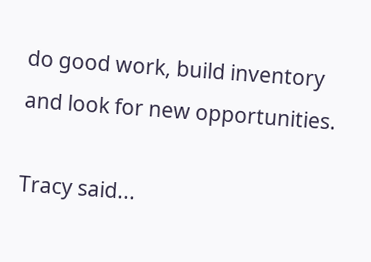do good work, build inventory and look for new opportunities.

Tracy said...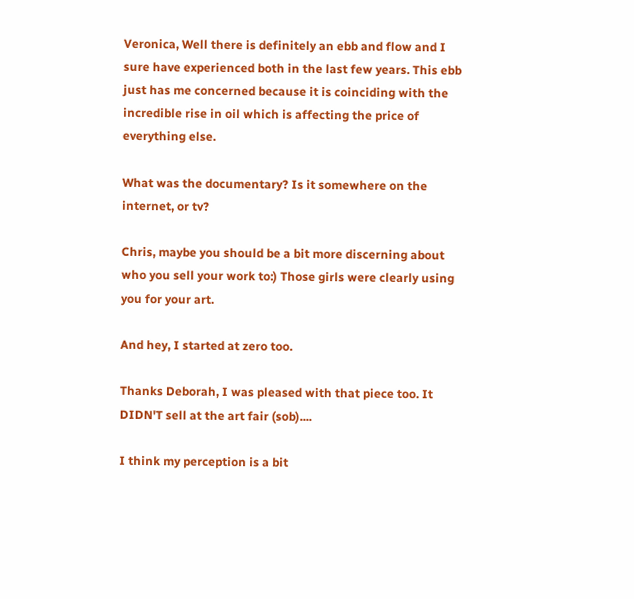Veronica, Well there is definitely an ebb and flow and I sure have experienced both in the last few years. This ebb just has me concerned because it is coinciding with the incredible rise in oil which is affecting the price of everything else.

What was the documentary? Is it somewhere on the internet, or tv?

Chris, maybe you should be a bit more discerning about who you sell your work to:) Those girls were clearly using you for your art.

And hey, I started at zero too.

Thanks Deborah, I was pleased with that piece too. It DIDN'T sell at the art fair (sob)....

I think my perception is a bit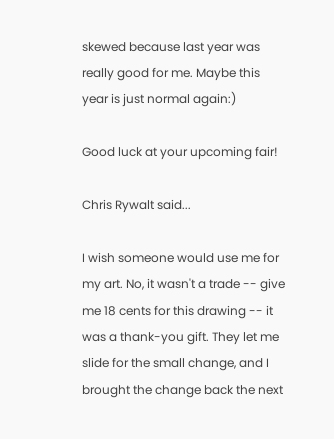skewed because last year was really good for me. Maybe this year is just normal again:)

Good luck at your upcoming fair!

Chris Rywalt said...

I wish someone would use me for my art. No, it wasn't a trade -- give me 18 cents for this drawing -- it was a thank-you gift. They let me slide for the small change, and I brought the change back the next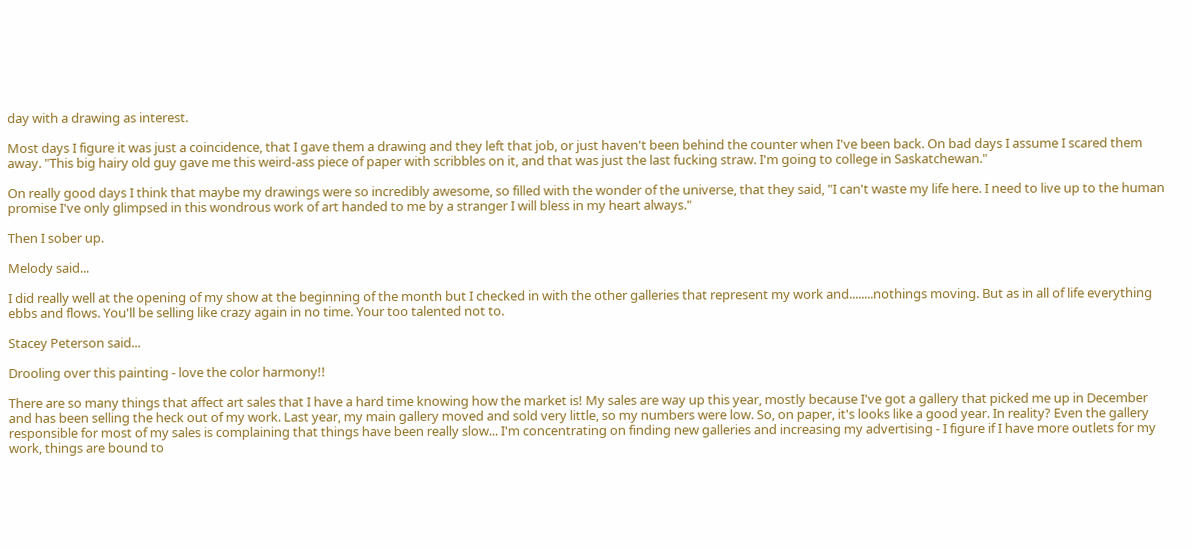day with a drawing as interest.

Most days I figure it was just a coincidence, that I gave them a drawing and they left that job, or just haven't been behind the counter when I've been back. On bad days I assume I scared them away. "This big hairy old guy gave me this weird-ass piece of paper with scribbles on it, and that was just the last fucking straw. I'm going to college in Saskatchewan."

On really good days I think that maybe my drawings were so incredibly awesome, so filled with the wonder of the universe, that they said, "I can't waste my life here. I need to live up to the human promise I've only glimpsed in this wondrous work of art handed to me by a stranger I will bless in my heart always."

Then I sober up.

Melody said...

I did really well at the opening of my show at the beginning of the month but I checked in with the other galleries that represent my work and........nothings moving. But as in all of life everything ebbs and flows. You'll be selling like crazy again in no time. Your too talented not to.

Stacey Peterson said...

Drooling over this painting - love the color harmony!!

There are so many things that affect art sales that I have a hard time knowing how the market is! My sales are way up this year, mostly because I've got a gallery that picked me up in December and has been selling the heck out of my work. Last year, my main gallery moved and sold very little, so my numbers were low. So, on paper, it's looks like a good year. In reality? Even the gallery responsible for most of my sales is complaining that things have been really slow... I'm concentrating on finding new galleries and increasing my advertising - I figure if I have more outlets for my work, things are bound to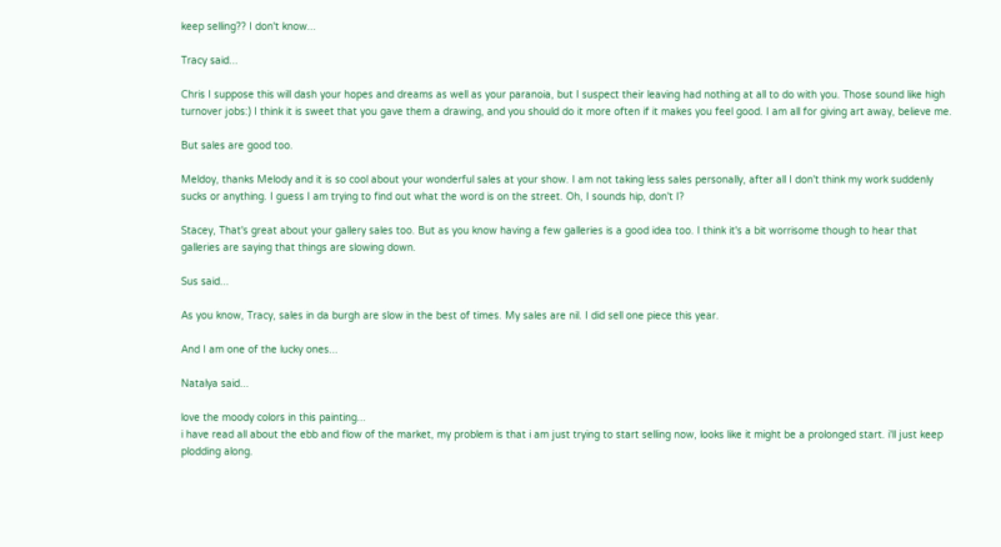keep selling?? I don't know...

Tracy said...

Chris I suppose this will dash your hopes and dreams as well as your paranoia, but I suspect their leaving had nothing at all to do with you. Those sound like high turnover jobs:) I think it is sweet that you gave them a drawing, and you should do it more often if it makes you feel good. I am all for giving art away, believe me.

But sales are good too.

Meldoy, thanks Melody and it is so cool about your wonderful sales at your show. I am not taking less sales personally, after all I don't think my work suddenly sucks or anything. I guess I am trying to find out what the word is on the street. Oh, I sounds hip, don't I?

Stacey, That's great about your gallery sales too. But as you know having a few galleries is a good idea too. I think it's a bit worrisome though to hear that galleries are saying that things are slowing down.

Sus said...

As you know, Tracy, sales in da burgh are slow in the best of times. My sales are nil. I did sell one piece this year.

And I am one of the lucky ones...

Natalya said...

love the moody colors in this painting...
i have read all about the ebb and flow of the market, my problem is that i am just trying to start selling now, looks like it might be a prolonged start. i'll just keep plodding along.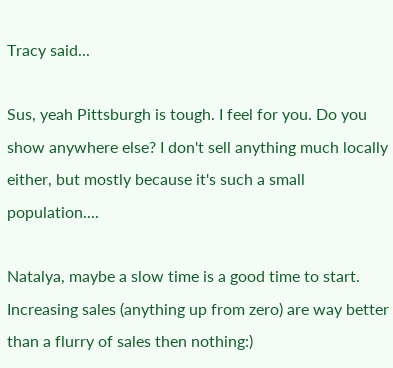Tracy said...

Sus, yeah Pittsburgh is tough. I feel for you. Do you show anywhere else? I don't sell anything much locally either, but mostly because it's such a small population....

Natalya, maybe a slow time is a good time to start. Increasing sales (anything up from zero) are way better than a flurry of sales then nothing:)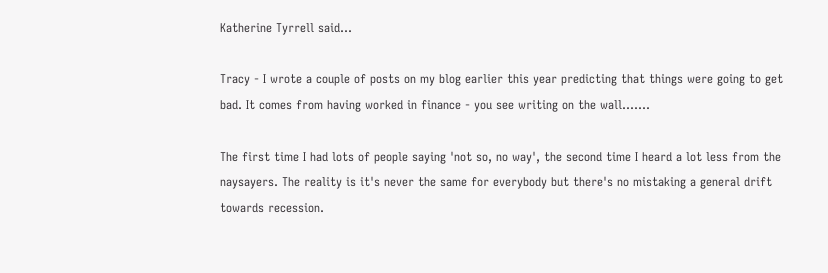Katherine Tyrrell said...

Tracy - I wrote a couple of posts on my blog earlier this year predicting that things were going to get bad. It comes from having worked in finance - you see writing on the wall.......

The first time I had lots of people saying 'not so, no way', the second time I heard a lot less from the naysayers. The reality is it's never the same for everybody but there's no mistaking a general drift towards recession.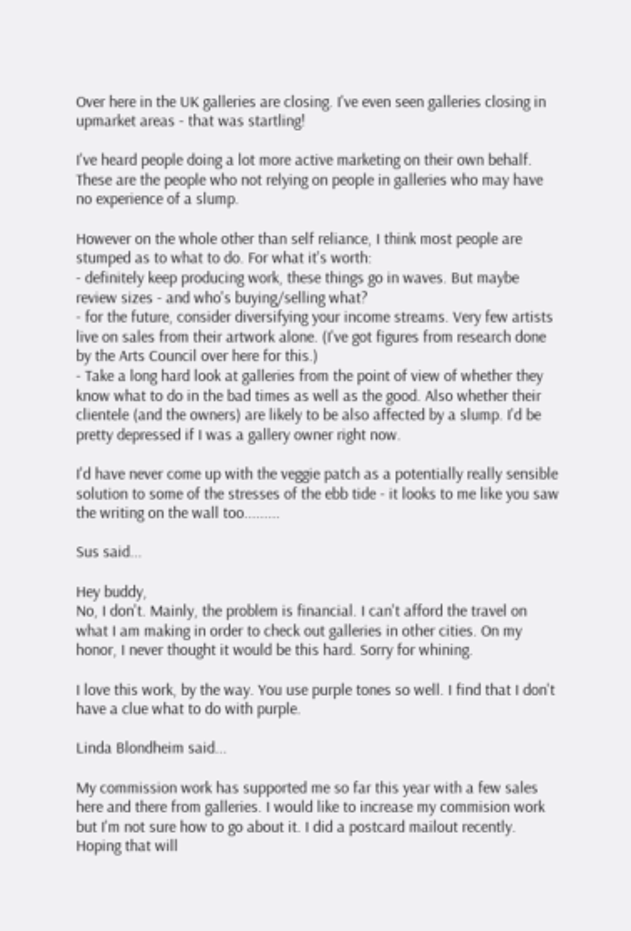Over here in the UK galleries are closing. I've even seen galleries closing in upmarket areas - that was startling!

I've heard people doing a lot more active marketing on their own behalf. These are the people who not relying on people in galleries who may have no experience of a slump.

However on the whole other than self reliance, I think most people are stumped as to what to do. For what it's worth:
- definitely keep producing work, these things go in waves. But maybe review sizes - and who's buying/selling what?
- for the future, consider diversifying your income streams. Very few artists live on sales from their artwork alone. (I've got figures from research done by the Arts Council over here for this.)
- Take a long hard look at galleries from the point of view of whether they know what to do in the bad times as well as the good. Also whether their clientele (and the owners) are likely to be also affected by a slump. I'd be pretty depressed if I was a gallery owner right now.

I'd have never come up with the veggie patch as a potentially really sensible solution to some of the stresses of the ebb tide - it looks to me like you saw the writing on the wall too.........

Sus said...

Hey buddy,
No, I don't. Mainly, the problem is financial. I can't afford the travel on what I am making in order to check out galleries in other cities. On my honor, I never thought it would be this hard. Sorry for whining.

I love this work, by the way. You use purple tones so well. I find that I don't have a clue what to do with purple.

Linda Blondheim said...

My commission work has supported me so far this year with a few sales here and there from galleries. I would like to increase my commision work but I'm not sure how to go about it. I did a postcard mailout recently. Hoping that will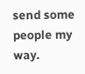send some people my way.